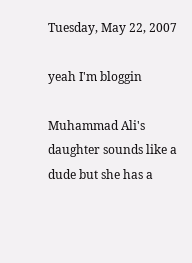Tuesday, May 22, 2007

yeah I'm bloggin

Muhammad Ali's daughter sounds like a dude but she has a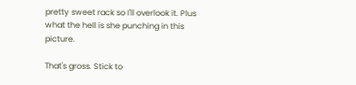pretty sweet rack so I'll overlook it. Plus what the hell is she punching in this picture.

That's gross. Stick to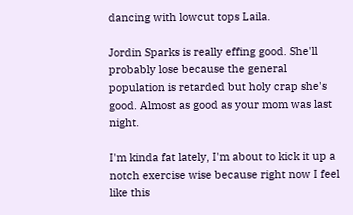dancing with lowcut tops Laila.

Jordin Sparks is really effing good. She'll probably lose because the general population is retarded but holy crap she's good. Almost as good as your mom was last night.

I'm kinda fat lately, I'm about to kick it up a notch exercise wise because right now I feel like this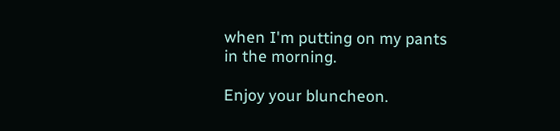when I'm putting on my pants in the morning.

Enjoy your bluncheon.